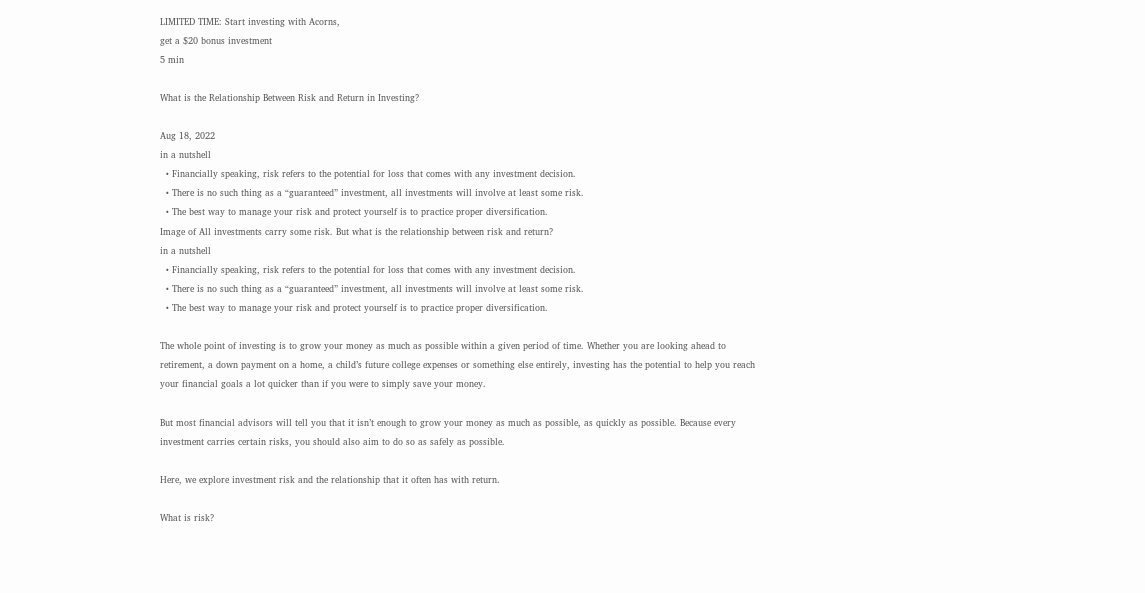LIMITED TIME: Start investing with Acorns,
get a $20 bonus investment
5 min

What is the Relationship Between Risk and Return in Investing?

Aug 18, 2022
in a nutshell
  • Financially speaking, risk refers to the potential for loss that comes with any investment decision.
  • There is no such thing as a “guaranteed” investment, all investments will involve at least some risk.
  • The best way to manage your risk and protect yourself is to practice proper diversification.
Image of All investments carry some risk. But what is the relationship between risk and return?
in a nutshell
  • Financially speaking, risk refers to the potential for loss that comes with any investment decision.
  • There is no such thing as a “guaranteed” investment, all investments will involve at least some risk.
  • The best way to manage your risk and protect yourself is to practice proper diversification.

The whole point of investing is to grow your money as much as possible within a given period of time. Whether you are looking ahead to retirement, a down payment on a home, a child’s future college expenses or something else entirely, investing has the potential to help you reach your financial goals a lot quicker than if you were to simply save your money.

But most financial advisors will tell you that it isn’t enough to grow your money as much as possible, as quickly as possible. Because every investment carries certain risks, you should also aim to do so as safely as possible.

Here, we explore investment risk and the relationship that it often has with return.

What is risk?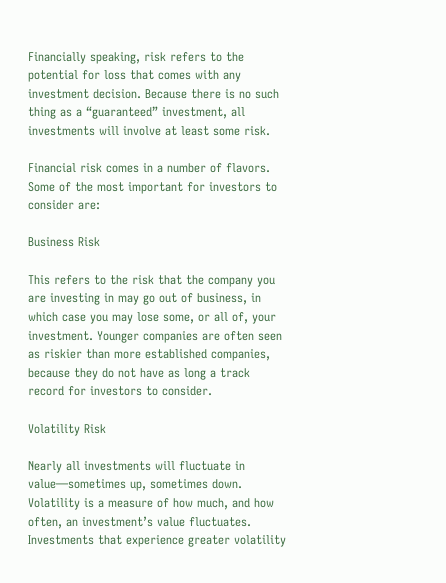Financially speaking, risk refers to the potential for loss that comes with any investment decision. Because there is no such thing as a “guaranteed” investment, all investments will involve at least some risk.

Financial risk comes in a number of flavors. Some of the most important for investors to consider are:

Business Risk

This refers to the risk that the company you are investing in may go out of business, in which case you may lose some, or all of, your investment. Younger companies are often seen as riskier than more established companies, because they do not have as long a track record for investors to consider.

Volatility Risk

Nearly all investments will fluctuate in value—sometimes up, sometimes down. Volatility is a measure of how much, and how often, an investment’s value fluctuates. Investments that experience greater volatility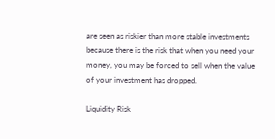are seen as riskier than more stable investments because there is the risk that when you need your money, you may be forced to sell when the value of your investment has dropped.

Liquidity Risk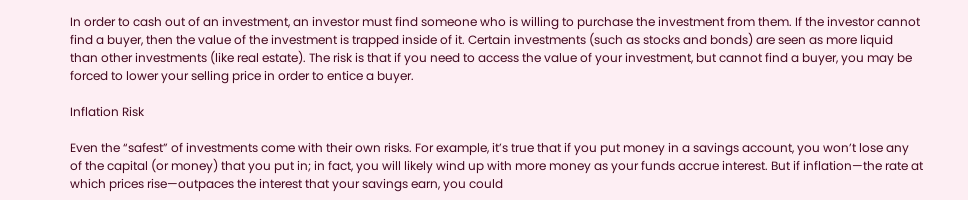In order to cash out of an investment, an investor must find someone who is willing to purchase the investment from them. If the investor cannot find a buyer, then the value of the investment is trapped inside of it. Certain investments (such as stocks and bonds) are seen as more liquid than other investments (like real estate). The risk is that if you need to access the value of your investment, but cannot find a buyer, you may be forced to lower your selling price in order to entice a buyer.

Inflation Risk

Even the “safest” of investments come with their own risks. For example, it’s true that if you put money in a savings account, you won’t lose any of the capital (or money) that you put in; in fact, you will likely wind up with more money as your funds accrue interest. But if inflation—the rate at which prices rise—outpaces the interest that your savings earn, you could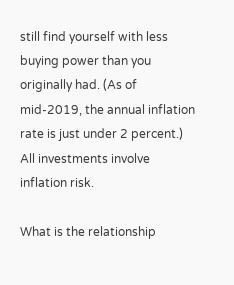still find yourself with less buying power than you originally had. (As of mid-2019, the annual inflation rate is just under 2 percent.) All investments involve inflation risk.

What is the relationship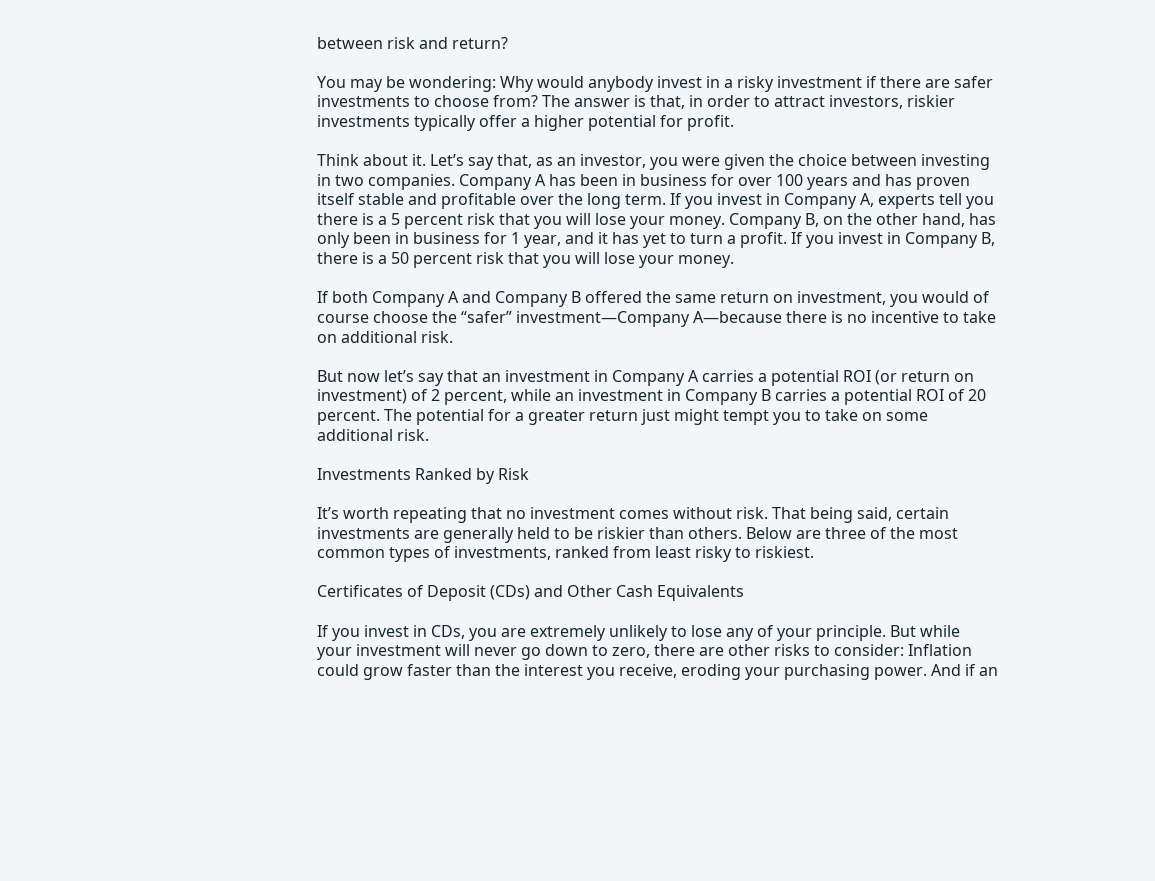between risk and return?

You may be wondering: Why would anybody invest in a risky investment if there are safer investments to choose from? The answer is that, in order to attract investors, riskier investments typically offer a higher potential for profit.

Think about it. Let’s say that, as an investor, you were given the choice between investing in two companies. Company A has been in business for over 100 years and has proven itself stable and profitable over the long term. If you invest in Company A, experts tell you there is a 5 percent risk that you will lose your money. Company B, on the other hand, has only been in business for 1 year, and it has yet to turn a profit. If you invest in Company B, there is a 50 percent risk that you will lose your money.

If both Company A and Company B offered the same return on investment, you would of course choose the “safer” investment—Company A—because there is no incentive to take on additional risk.

But now let’s say that an investment in Company A carries a potential ROI (or return on investment) of 2 percent, while an investment in Company B carries a potential ROI of 20 percent. The potential for a greater return just might tempt you to take on some additional risk.

Investments Ranked by Risk

It’s worth repeating that no investment comes without risk. That being said, certain investments are generally held to be riskier than others. Below are three of the most common types of investments, ranked from least risky to riskiest.

Certificates of Deposit (CDs) and Other Cash Equivalents

If you invest in CDs, you are extremely unlikely to lose any of your principle. But while your investment will never go down to zero, there are other risks to consider: Inflation could grow faster than the interest you receive, eroding your purchasing power. And if an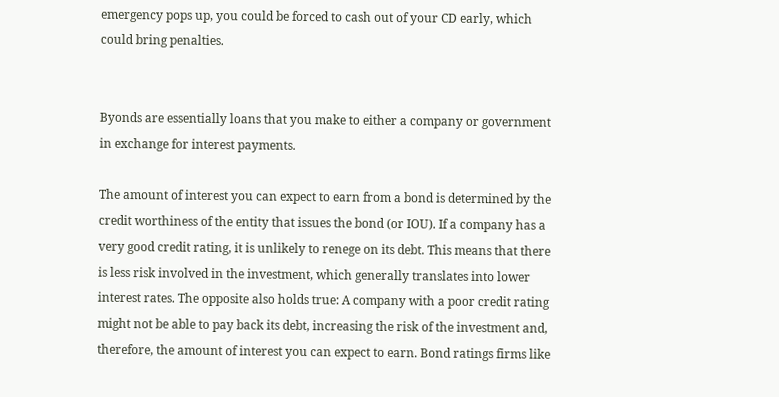emergency pops up, you could be forced to cash out of your CD early, which could bring penalties.


Byonds are essentially loans that you make to either a company or government in exchange for interest payments.

The amount of interest you can expect to earn from a bond is determined by the credit worthiness of the entity that issues the bond (or IOU). If a company has a very good credit rating, it is unlikely to renege on its debt. This means that there is less risk involved in the investment, which generally translates into lower interest rates. The opposite also holds true: A company with a poor credit rating might not be able to pay back its debt, increasing the risk of the investment and, therefore, the amount of interest you can expect to earn. Bond ratings firms like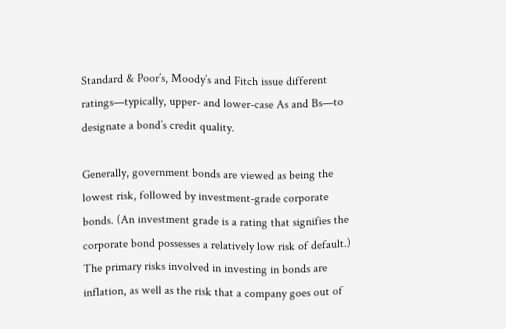Standard & Poor’s, Moody’s and Fitch issue different ratings—typically, upper- and lower-case As and Bs—to designate a bond’s credit quality.

Generally, government bonds are viewed as being the lowest risk, followed by investment-grade corporate bonds. (An investment grade is a rating that signifies the corporate bond possesses a relatively low risk of default.) The primary risks involved in investing in bonds are inflation, as well as the risk that a company goes out of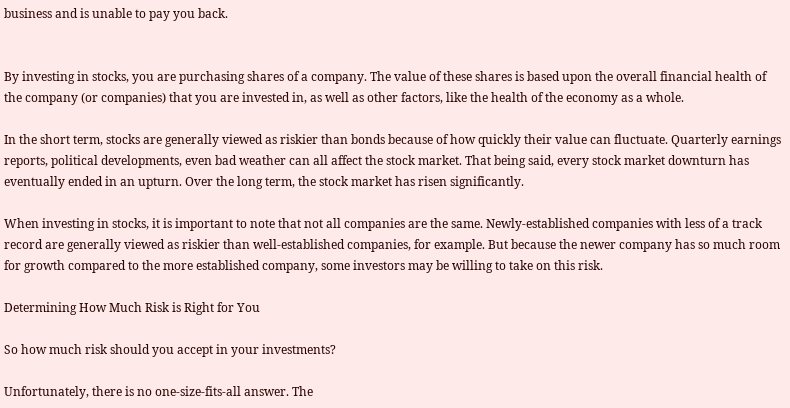business and is unable to pay you back.


By investing in stocks, you are purchasing shares of a company. The value of these shares is based upon the overall financial health of the company (or companies) that you are invested in, as well as other factors, like the health of the economy as a whole.

In the short term, stocks are generally viewed as riskier than bonds because of how quickly their value can fluctuate. Quarterly earnings reports, political developments, even bad weather can all affect the stock market. That being said, every stock market downturn has eventually ended in an upturn. Over the long term, the stock market has risen significantly.

When investing in stocks, it is important to note that not all companies are the same. Newly-established companies with less of a track record are generally viewed as riskier than well-established companies, for example. But because the newer company has so much room for growth compared to the more established company, some investors may be willing to take on this risk.

Determining How Much Risk is Right for You

So how much risk should you accept in your investments?

Unfortunately, there is no one-size-fits-all answer. The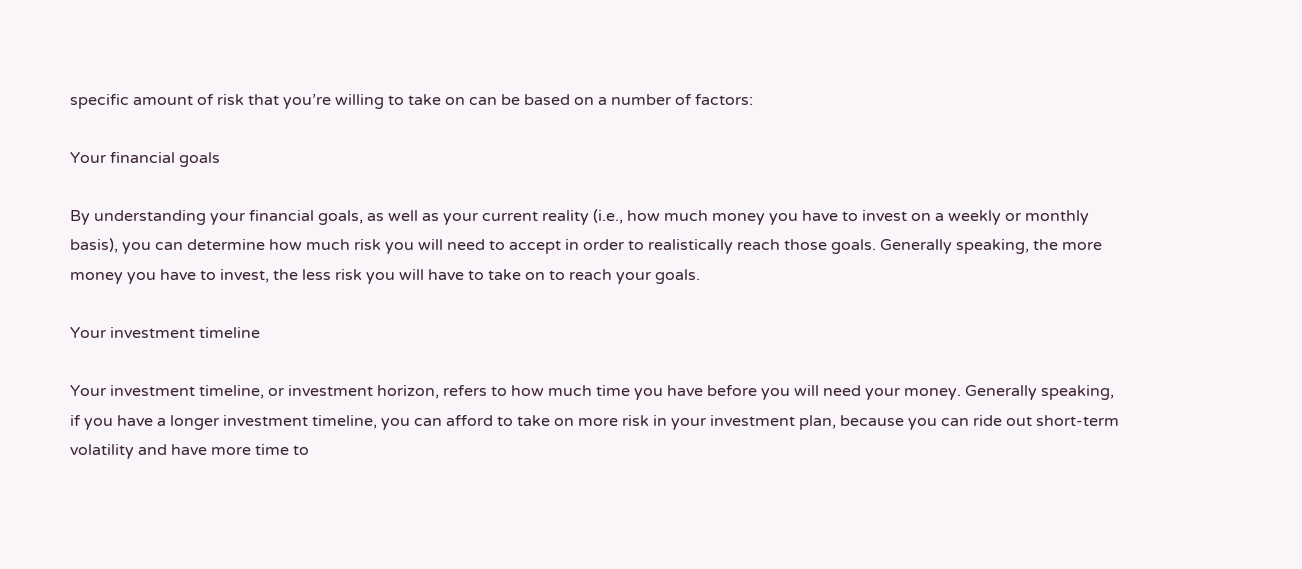specific amount of risk that you’re willing to take on can be based on a number of factors:

Your financial goals

By understanding your financial goals, as well as your current reality (i.e., how much money you have to invest on a weekly or monthly basis), you can determine how much risk you will need to accept in order to realistically reach those goals. Generally speaking, the more money you have to invest, the less risk you will have to take on to reach your goals.

Your investment timeline

Your investment timeline, or investment horizon, refers to how much time you have before you will need your money. Generally speaking, if you have a longer investment timeline, you can afford to take on more risk in your investment plan, because you can ride out short-term volatility and have more time to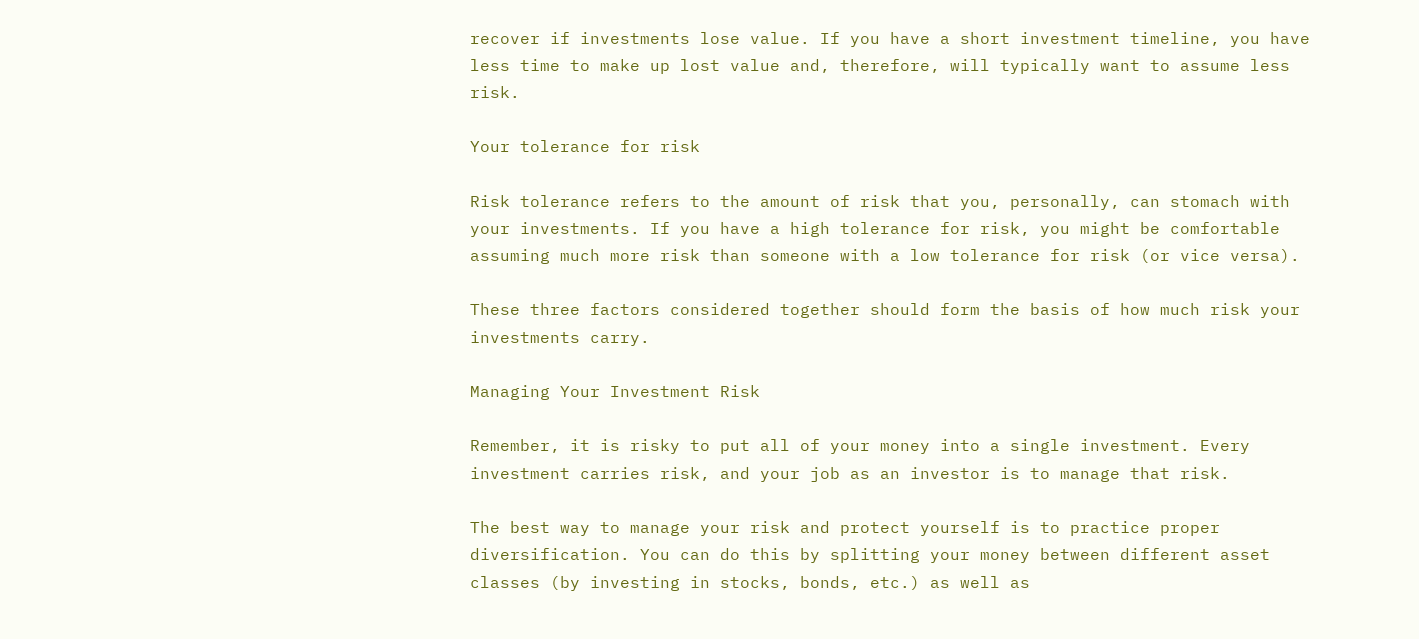recover if investments lose value. If you have a short investment timeline, you have less time to make up lost value and, therefore, will typically want to assume less risk.

Your tolerance for risk

Risk tolerance refers to the amount of risk that you, personally, can stomach with your investments. If you have a high tolerance for risk, you might be comfortable assuming much more risk than someone with a low tolerance for risk (or vice versa).

These three factors considered together should form the basis of how much risk your investments carry.

Managing Your Investment Risk

Remember, it is risky to put all of your money into a single investment. Every investment carries risk, and your job as an investor is to manage that risk.

The best way to manage your risk and protect yourself is to practice proper diversification. You can do this by splitting your money between different asset classes (by investing in stocks, bonds, etc.) as well as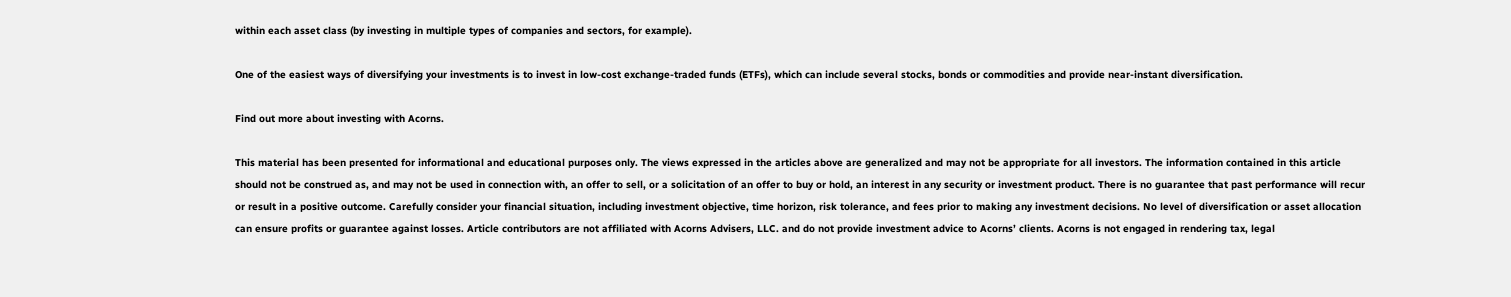within each asset class (by investing in multiple types of companies and sectors, for example).

One of the easiest ways of diversifying your investments is to invest in low-cost exchange-traded funds (ETFs), which can include several stocks, bonds or commodities and provide near-instant diversification.

Find out more about investing with Acorns.

This material has been presented for informational and educational purposes only. The views expressed in the articles above are generalized and may not be appropriate for all investors. The information contained in this article should not be construed as, and may not be used in connection with, an offer to sell, or a solicitation of an offer to buy or hold, an interest in any security or investment product. There is no guarantee that past performance will recur or result in a positive outcome. Carefully consider your financial situation, including investment objective, time horizon, risk tolerance, and fees prior to making any investment decisions. No level of diversification or asset allocation can ensure profits or guarantee against losses. Article contributors are not affiliated with Acorns Advisers, LLC. and do not provide investment advice to Acorns’ clients. Acorns is not engaged in rendering tax, legal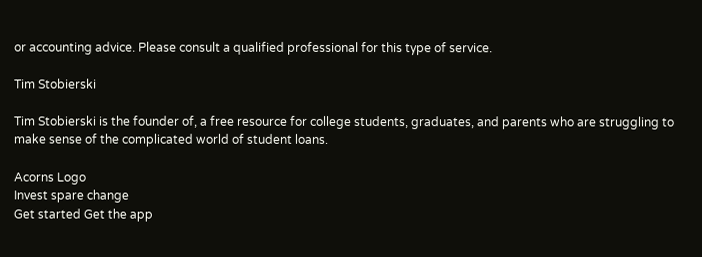or accounting advice. Please consult a qualified professional for this type of service.

Tim Stobierski

Tim Stobierski is the founder of, a free resource for college students, graduates, and parents who are struggling to make sense of the complicated world of student loans.

Acorns Logo
Invest spare change
Get started Get the app